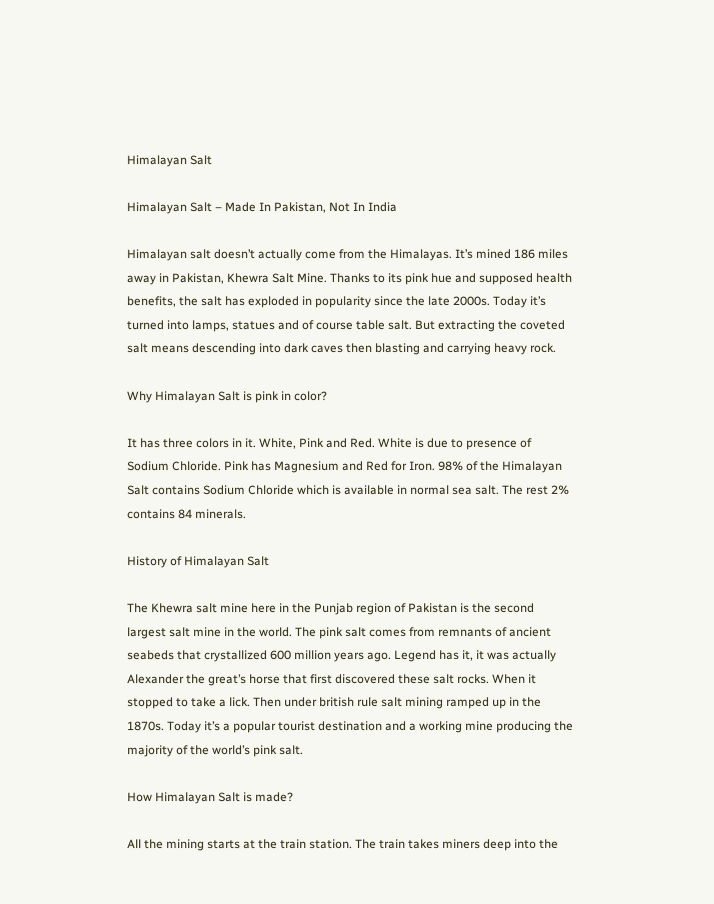Himalayan Salt

Himalayan Salt – Made In Pakistan, Not In India

Himalayan salt doesn’t actually come from the Himalayas. It’s mined 186 miles away in Pakistan, Khewra Salt Mine. Thanks to its pink hue and supposed health benefits, the salt has exploded in popularity since the late 2000s. Today it’s turned into lamps, statues and of course table salt. But extracting the coveted salt means descending into dark caves then blasting and carrying heavy rock.

Why Himalayan Salt is pink in color?

It has three colors in it. White, Pink and Red. White is due to presence of Sodium Chloride. Pink has Magnesium and Red for Iron. 98% of the Himalayan Salt contains Sodium Chloride which is available in normal sea salt. The rest 2% contains 84 minerals.

History of Himalayan Salt

The Khewra salt mine here in the Punjab region of Pakistan is the second largest salt mine in the world. The pink salt comes from remnants of ancient seabeds that crystallized 600 million years ago. Legend has it, it was actually Alexander the great’s horse that first discovered these salt rocks. When it stopped to take a lick. Then under british rule salt mining ramped up in the 1870s. Today it’s a popular tourist destination and a working mine producing the majority of the world’s pink salt.

How Himalayan Salt is made?

All the mining starts at the train station. The train takes miners deep into the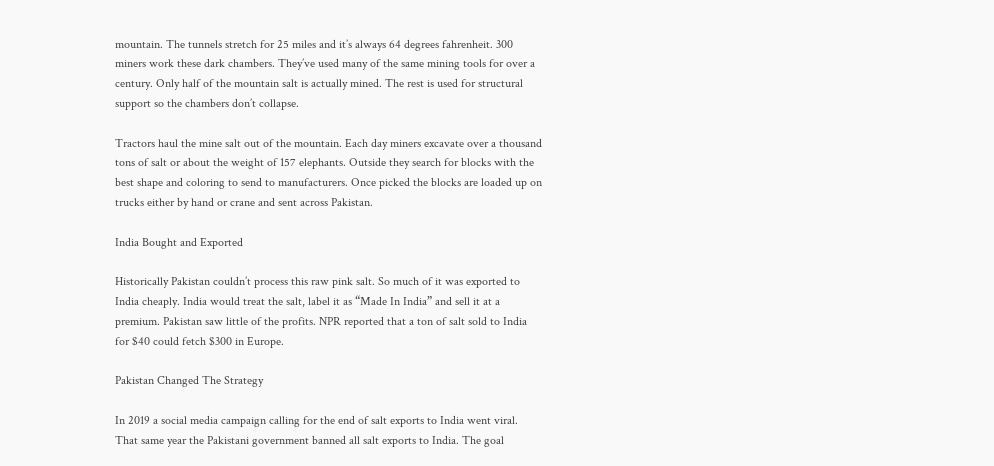mountain. The tunnels stretch for 25 miles and it’s always 64 degrees fahrenheit. 300 miners work these dark chambers. They’ve used many of the same mining tools for over a century. Only half of the mountain salt is actually mined. The rest is used for structural support so the chambers don’t collapse.

Tractors haul the mine salt out of the mountain. Each day miners excavate over a thousand tons of salt or about the weight of 157 elephants. Outside they search for blocks with the best shape and coloring to send to manufacturers. Once picked the blocks are loaded up on trucks either by hand or crane and sent across Pakistan.

India Bought and Exported

Historically Pakistan couldn’t process this raw pink salt. So much of it was exported to India cheaply. India would treat the salt, label it as “Made In India” and sell it at a premium. Pakistan saw little of the profits. NPR reported that a ton of salt sold to India for $40 could fetch $300 in Europe.

Pakistan Changed The Strategy

In 2019 a social media campaign calling for the end of salt exports to India went viral. That same year the Pakistani government banned all salt exports to India. The goal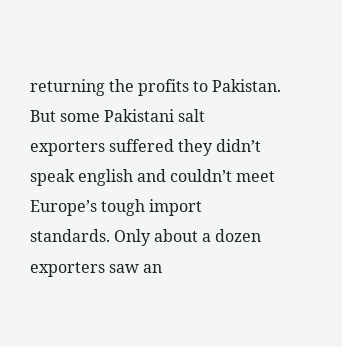returning the profits to Pakistan. But some Pakistani salt exporters suffered they didn’t speak english and couldn’t meet Europe’s tough import standards. Only about a dozen exporters saw an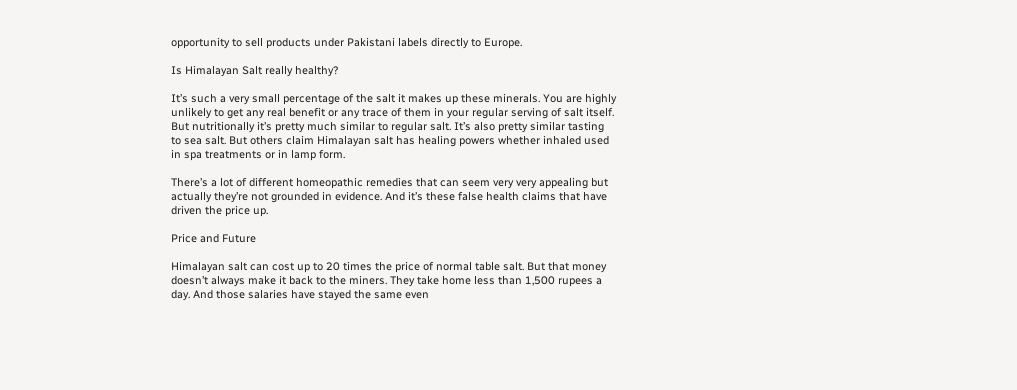opportunity to sell products under Pakistani labels directly to Europe.

Is Himalayan Salt really healthy?

It’s such a very small percentage of the salt it makes up these minerals. You are highly unlikely to get any real benefit or any trace of them in your regular serving of salt itself. But nutritionally it’s pretty much similar to regular salt. It’s also pretty similar tasting to sea salt. But others claim Himalayan salt has healing powers whether inhaled used in spa treatments or in lamp form.

There’s a lot of different homeopathic remedies that can seem very very appealing but actually they’re not grounded in evidence. And it’s these false health claims that have driven the price up.

Price and Future

Himalayan salt can cost up to 20 times the price of normal table salt. But that money doesn’t always make it back to the miners. They take home less than 1,500 rupees a day. And those salaries have stayed the same even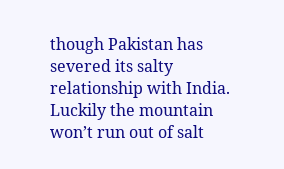though Pakistan has severed its salty relationship with India. Luckily the mountain won’t run out of salt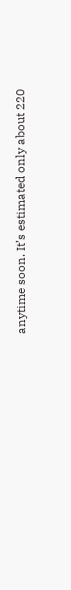anytime soon. It’s estimated only about 220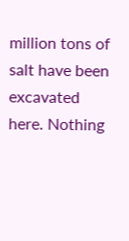million tons of salt have been excavated here. Nothing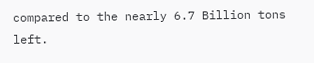compared to the nearly 6.7 Billion tons left.